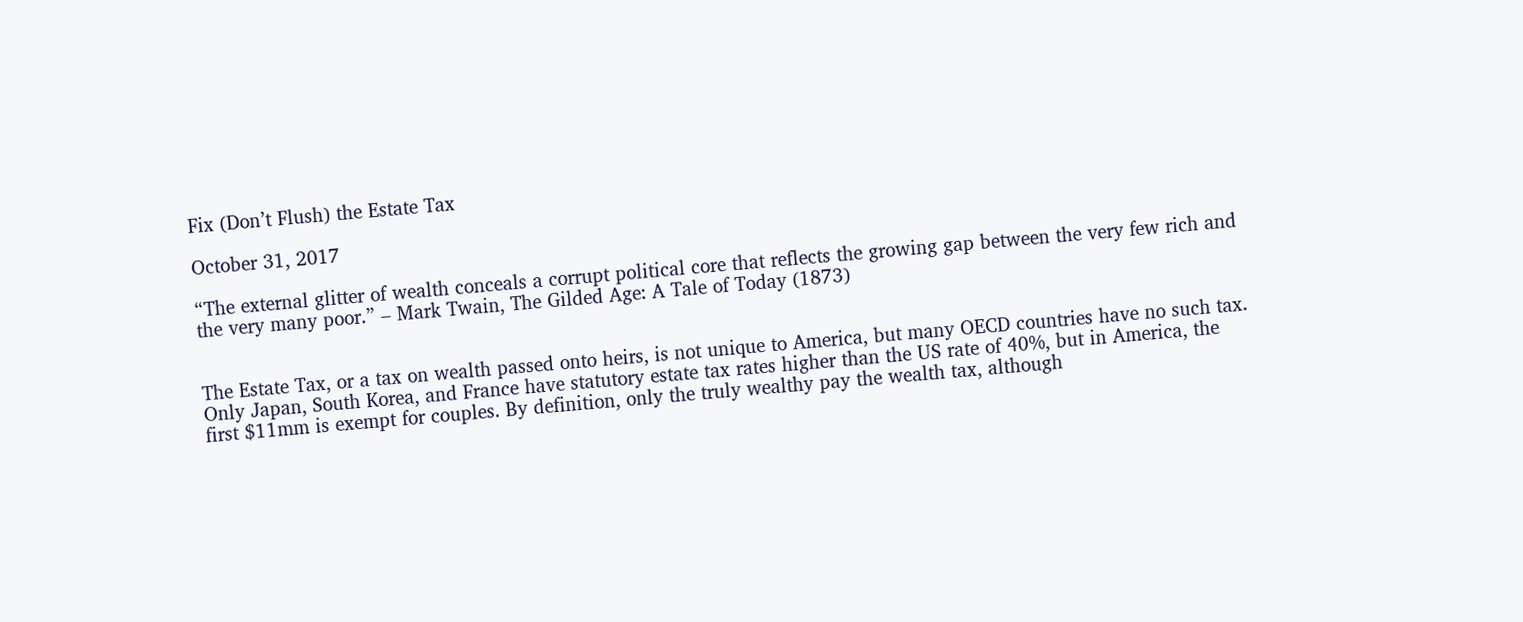Fix (Don’t Flush) the Estate Tax

October 31, 2017

“The external glitter of wealth conceals a corrupt political core that reflects the growing gap between the very few rich and the very many poor.” – Mark Twain, The Gilded Age: A Tale of Today (1873)


The Estate Tax, or a tax on wealth passed onto heirs, is not unique to America, but many OECD countries have no such tax. Only Japan, South Korea, and France have statutory estate tax rates higher than the US rate of 40%, but in America, the first $11mm is exempt for couples. By definition, only the truly wealthy pay the wealth tax, although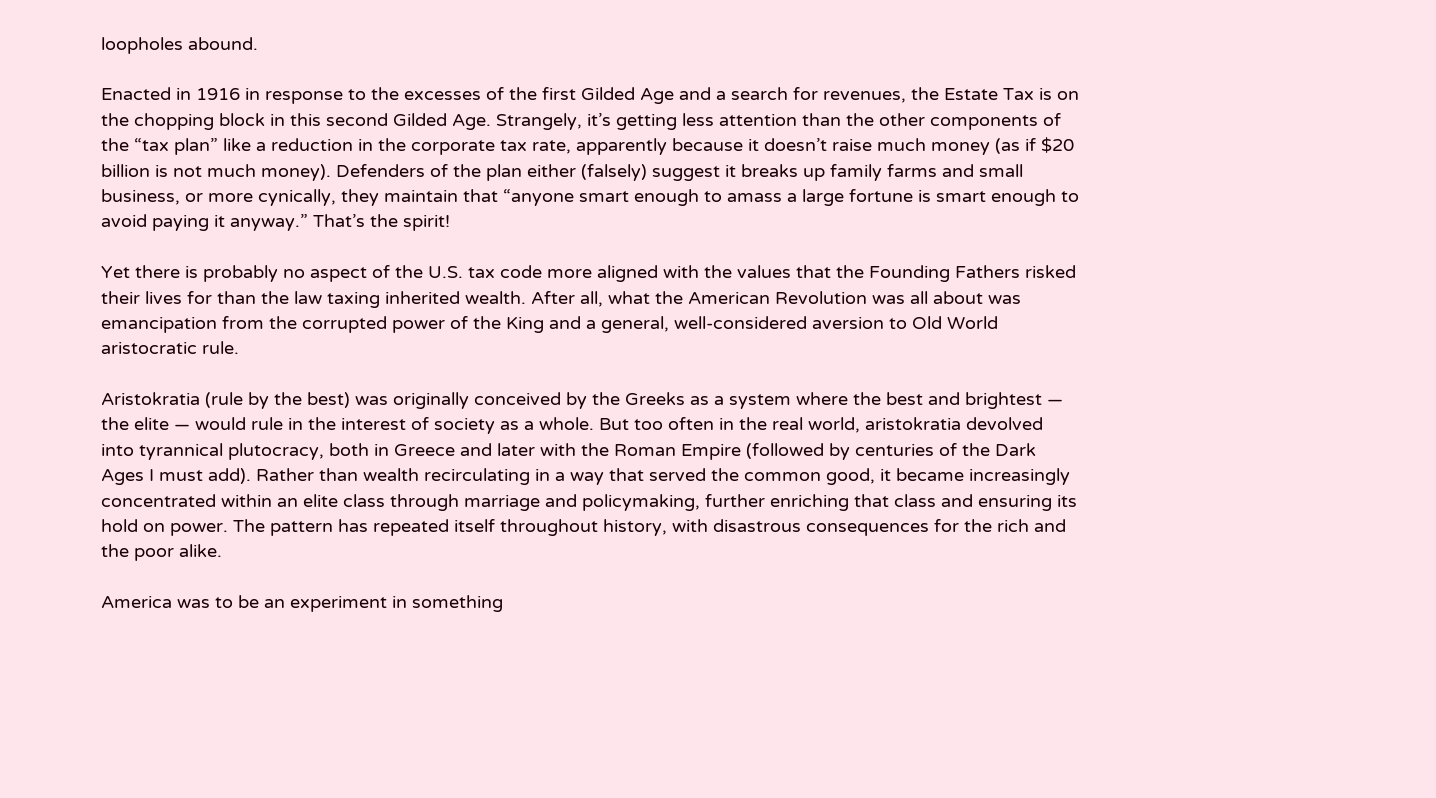loopholes abound.

Enacted in 1916 in response to the excesses of the first Gilded Age and a search for revenues, the Estate Tax is on the chopping block in this second Gilded Age. Strangely, it’s getting less attention than the other components of the “tax plan” like a reduction in the corporate tax rate, apparently because it doesn’t raise much money (as if $20 billion is not much money). Defenders of the plan either (falsely) suggest it breaks up family farms and small business, or more cynically, they maintain that “anyone smart enough to amass a large fortune is smart enough to avoid paying it anyway.” That’s the spirit!

Yet there is probably no aspect of the U.S. tax code more aligned with the values that the Founding Fathers risked their lives for than the law taxing inherited wealth. After all, what the American Revolution was all about was emancipation from the corrupted power of the King and a general, well-considered aversion to Old World aristocratic rule.

Aristokratia (rule by the best) was originally conceived by the Greeks as a system where the best and brightest — the elite — would rule in the interest of society as a whole. But too often in the real world, aristokratia devolved into tyrannical plutocracy, both in Greece and later with the Roman Empire (followed by centuries of the Dark Ages I must add). Rather than wealth recirculating in a way that served the common good, it became increasingly concentrated within an elite class through marriage and policymaking, further enriching that class and ensuring its hold on power. The pattern has repeated itself throughout history, with disastrous consequences for the rich and the poor alike.

America was to be an experiment in something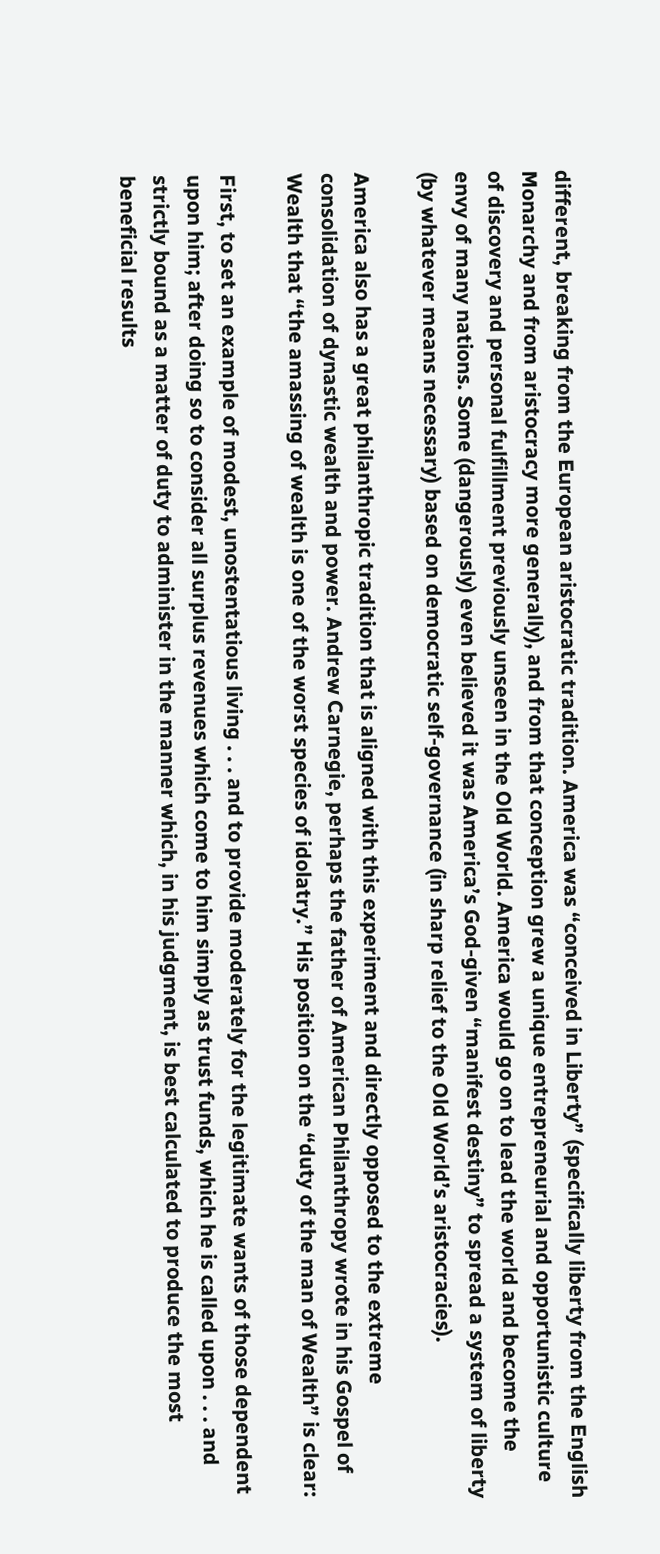different, breaking from the European aristocratic tradition. America was “conceived in Liberty” (specifically liberty from the English Monarchy and from aristocracy more generally), and from that conception grew a unique entrepreneurial and opportunistic culture of discovery and personal fulfillment previously unseen in the Old World. America would go on to lead the world and become the envy of many nations. Some (dangerously) even believed it was America’s God-given “manifest destiny” to spread a system of liberty (by whatever means necessary) based on democratic self-governance (in sharp relief to the Old World’s aristocracies).

America also has a great philanthropic tradition that is aligned with this experiment and directly opposed to the extreme consolidation of dynastic wealth and power. Andrew Carnegie, perhaps the father of American Philanthropy wrote in his Gospel of Wealth that “the amassing of wealth is one of the worst species of idolatry.” His position on the “duty of the man of Wealth” is clear:

First, to set an example of modest, unostentatious living . . . and to provide moderately for the legitimate wants of those dependent upon him; after doing so to consider all surplus revenues which come to him simply as trust funds, which he is called upon . . . and strictly bound as a matter of duty to administer in the manner which, in his judgment, is best calculated to produce the most beneficial results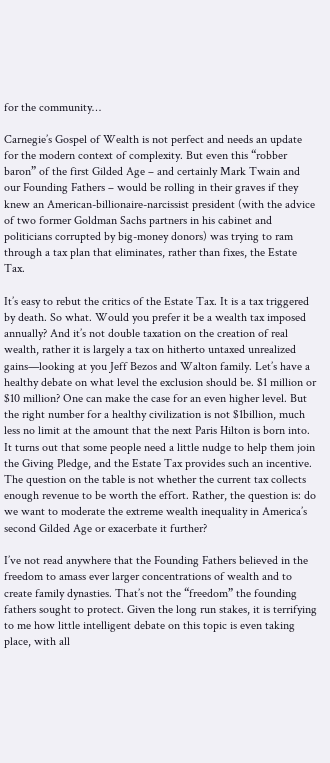for the community…

Carnegie’s Gospel of Wealth is not perfect and needs an update for the modern context of complexity. But even this “robber baron” of the first Gilded Age – and certainly Mark Twain and our Founding Fathers – would be rolling in their graves if they knew an American-billionaire-narcissist president (with the advice of two former Goldman Sachs partners in his cabinet and politicians corrupted by big-money donors) was trying to ram through a tax plan that eliminates, rather than fixes, the Estate Tax.

It’s easy to rebut the critics of the Estate Tax. It is a tax triggered by death. So what. Would you prefer it be a wealth tax imposed annually? And it’s not double taxation on the creation of real wealth, rather it is largely a tax on hitherto untaxed unrealized gains—looking at you Jeff Bezos and Walton family. Let’s have a healthy debate on what level the exclusion should be. $1 million or $10 million? One can make the case for an even higher level. But the right number for a healthy civilization is not $1billion, much less no limit at the amount that the next Paris Hilton is born into. It turns out that some people need a little nudge to help them join the Giving Pledge, and the Estate Tax provides such an incentive. The question on the table is not whether the current tax collects enough revenue to be worth the effort. Rather, the question is: do we want to moderate the extreme wealth inequality in America’s second Gilded Age or exacerbate it further?

I’ve not read anywhere that the Founding Fathers believed in the freedom to amass ever larger concentrations of wealth and to create family dynasties. That’s not the “freedom” the founding fathers sought to protect. Given the long run stakes, it is terrifying to me how little intelligent debate on this topic is even taking place, with all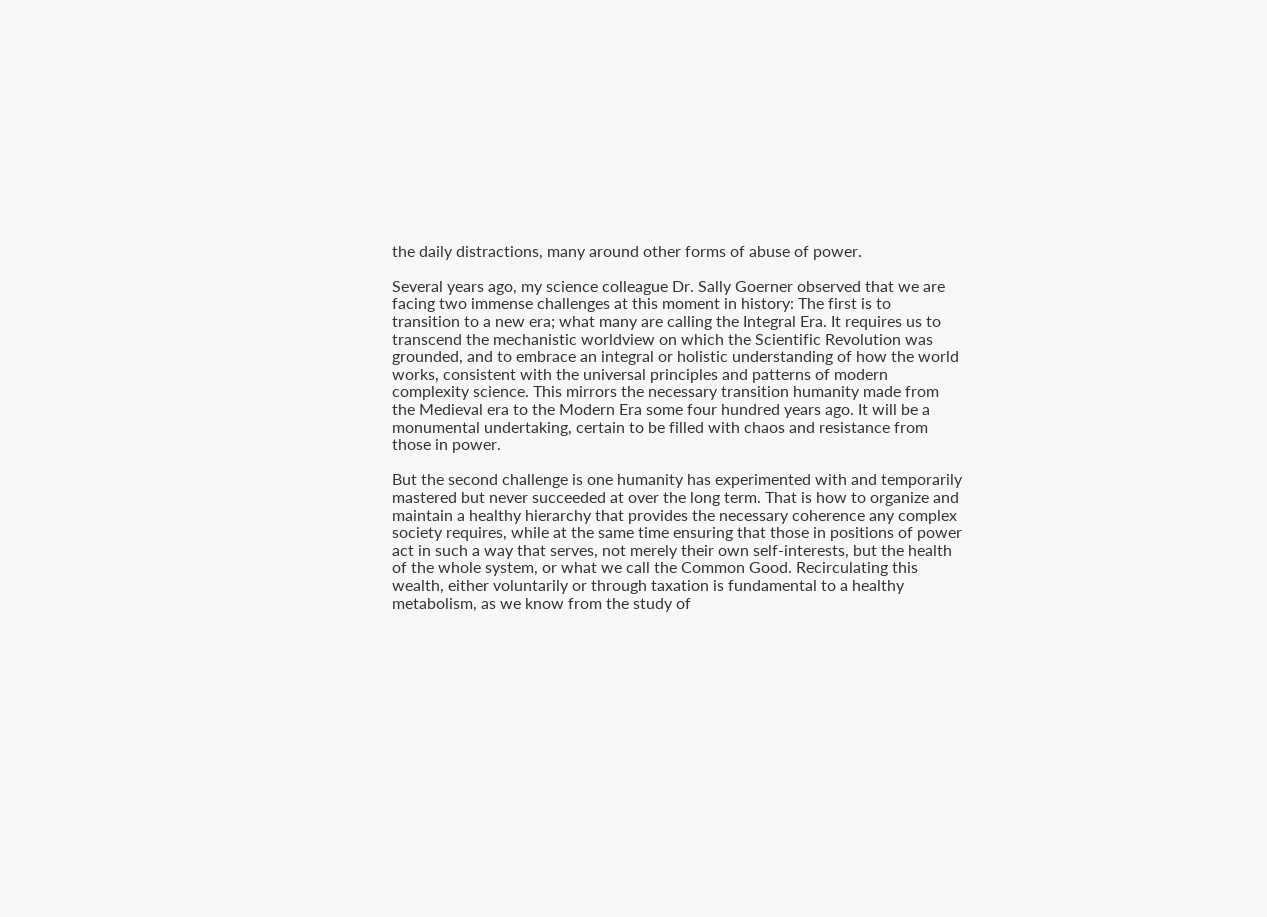the daily distractions, many around other forms of abuse of power.

Several years ago, my science colleague Dr. Sally Goerner observed that we are facing two immense challenges at this moment in history: The first is to transition to a new era; what many are calling the Integral Era. It requires us to transcend the mechanistic worldview on which the Scientific Revolution was grounded, and to embrace an integral or holistic understanding of how the world works, consistent with the universal principles and patterns of modern complexity science. This mirrors the necessary transition humanity made from the Medieval era to the Modern Era some four hundred years ago. It will be a monumental undertaking, certain to be filled with chaos and resistance from those in power.

But the second challenge is one humanity has experimented with and temporarily mastered but never succeeded at over the long term. That is how to organize and maintain a healthy hierarchy that provides the necessary coherence any complex society requires, while at the same time ensuring that those in positions of power act in such a way that serves, not merely their own self-interests, but the health of the whole system, or what we call the Common Good. Recirculating this wealth, either voluntarily or through taxation is fundamental to a healthy metabolism, as we know from the study of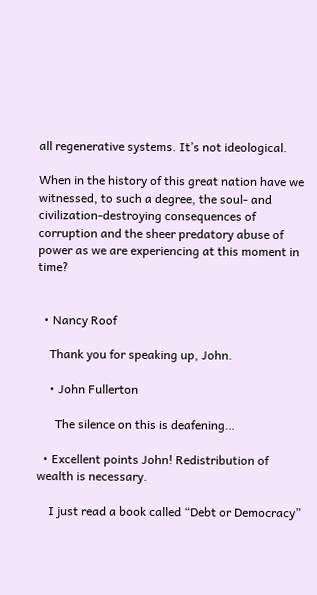all regenerative systems. It’s not ideological.

When in the history of this great nation have we witnessed, to such a degree, the soul- and civilization-destroying consequences of corruption and the sheer predatory abuse of power as we are experiencing at this moment in time?


  • Nancy Roof

    Thank you for speaking up, John.

    • John Fullerton

      The silence on this is deafening…

  • Excellent points John! Redistribution of wealth is necessary.

    I just read a book called “Debt or Democracy”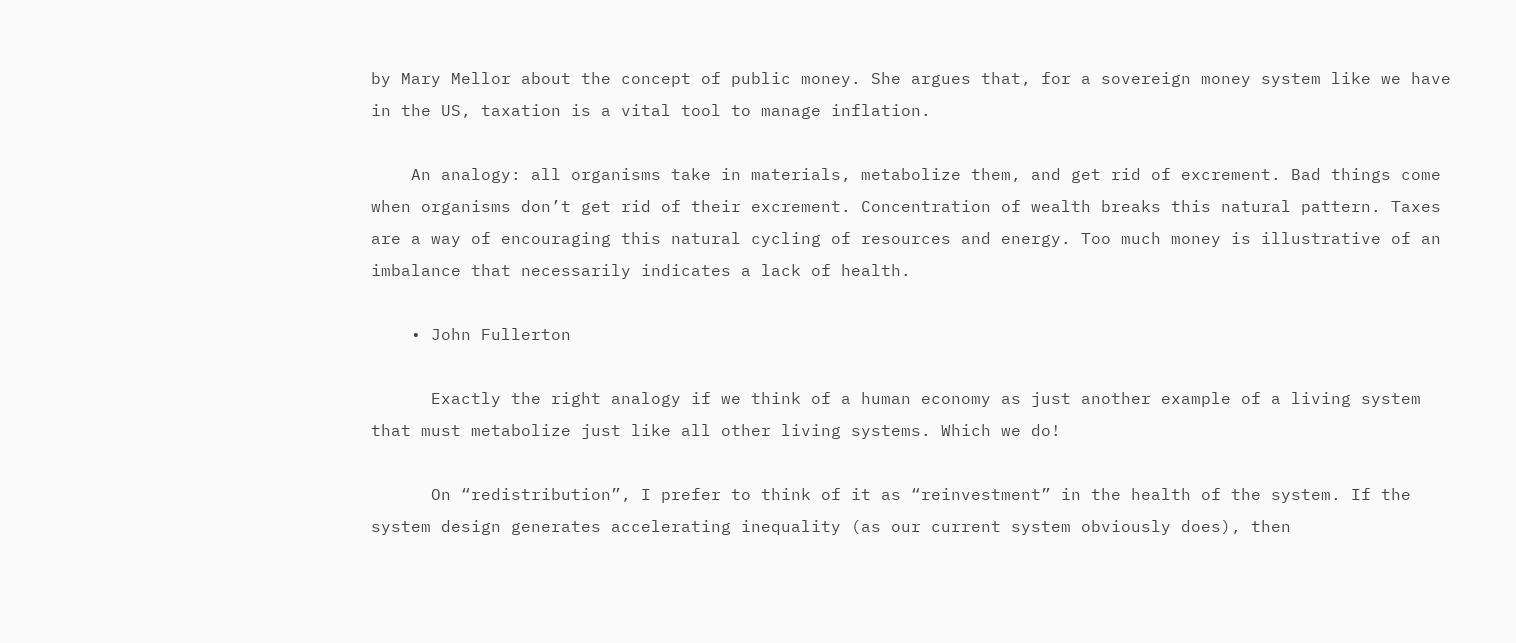by Mary Mellor about the concept of public money. She argues that, for a sovereign money system like we have in the US, taxation is a vital tool to manage inflation.

    An analogy: all organisms take in materials, metabolize them, and get rid of excrement. Bad things come when organisms don’t get rid of their excrement. Concentration of wealth breaks this natural pattern. Taxes are a way of encouraging this natural cycling of resources and energy. Too much money is illustrative of an imbalance that necessarily indicates a lack of health.

    • John Fullerton

      Exactly the right analogy if we think of a human economy as just another example of a living system that must metabolize just like all other living systems. Which we do!

      On “redistribution”, I prefer to think of it as “reinvestment” in the health of the system. If the system design generates accelerating inequality (as our current system obviously does), then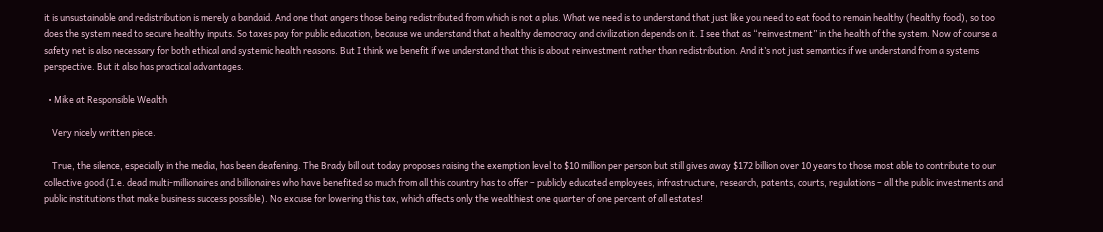it is unsustainable and redistribution is merely a bandaid. And one that angers those being redistributed from which is not a plus. What we need is to understand that just like you need to eat food to remain healthy (healthy food), so too does the system need to secure healthy inputs. So taxes pay for public education, because we understand that a healthy democracy and civilization depends on it. I see that as “reinvestment” in the health of the system. Now of course a safety net is also necessary for both ethical and systemic health reasons. But I think we benefit if we understand that this is about reinvestment rather than redistribution. And it’s not just semantics if we understand from a systems perspective. But it also has practical advantages.

  • Mike at Responsible Wealth

    Very nicely written piece.

    True, the silence, especially in the media, has been deafening. The Brady bill out today proposes raising the exemption level to $10 million per person but still gives away $172 billion over 10 years to those most able to contribute to our collective good (I.e. dead multi-millionaires and billionaires who have benefited so much from all this country has to offer – publicly educated employees, infrastructure, research, patents, courts, regulations – all the public investments and public institutions that make business success possible). No excuse for lowering this tax, which affects only the wealthiest one quarter of one percent of all estates!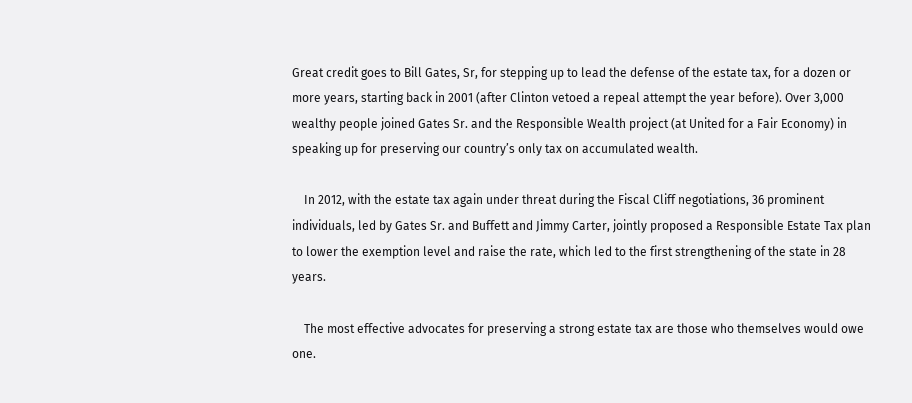Great credit goes to Bill Gates, Sr, for stepping up to lead the defense of the estate tax, for a dozen or more years, starting back in 2001 (after Clinton vetoed a repeal attempt the year before). Over 3,000 wealthy people joined Gates Sr. and the Responsible Wealth project (at United for a Fair Economy) in speaking up for preserving our country’s only tax on accumulated wealth.

    In 2012, with the estate tax again under threat during the Fiscal Cliff negotiations, 36 prominent individuals, led by Gates Sr. and Buffett and Jimmy Carter, jointly proposed a Responsible Estate Tax plan to lower the exemption level and raise the rate, which led to the first strengthening of the state in 28 years.

    The most effective advocates for preserving a strong estate tax are those who themselves would owe one.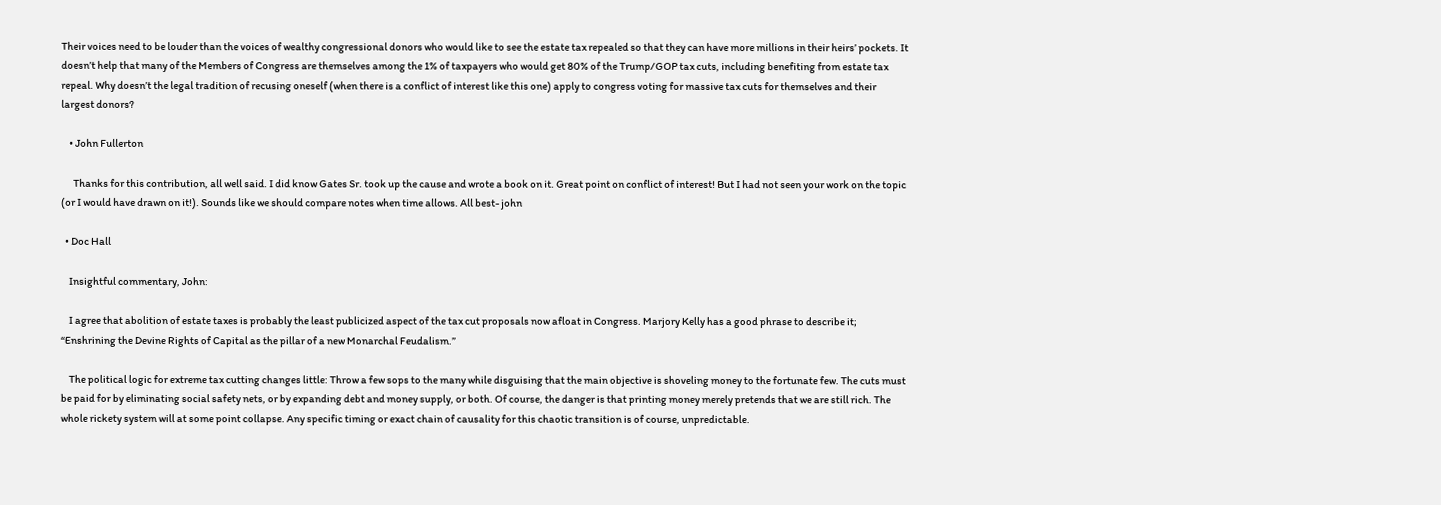Their voices need to be louder than the voices of wealthy congressional donors who would like to see the estate tax repealed so that they can have more millions in their heirs’ pockets. It doesn’t help that many of the Members of Congress are themselves among the 1% of taxpayers who would get 80% of the Trump/GOP tax cuts, including benefiting from estate tax repeal. Why doesn’t the legal tradition of recusing oneself (when there is a conflict of interest like this one) apply to congress voting for massive tax cuts for themselves and their largest donors?

    • John Fullerton

      Thanks for this contribution, all well said. I did know Gates Sr. took up the cause and wrote a book on it. Great point on conflict of interest! But I had not seen your work on the topic (or I would have drawn on it!). Sounds like we should compare notes when time allows. All best- john

  • Doc Hall

    Insightful commentary, John:

    I agree that abolition of estate taxes is probably the least publicized aspect of the tax cut proposals now afloat in Congress. Marjory Kelly has a good phrase to describe it; “Enshrining the Devine Rights of Capital as the pillar of a new Monarchal Feudalism.”

    The political logic for extreme tax cutting changes little: Throw a few sops to the many while disguising that the main objective is shoveling money to the fortunate few. The cuts must be paid for by eliminating social safety nets, or by expanding debt and money supply, or both. Of course, the danger is that printing money merely pretends that we are still rich. The whole rickety system will at some point collapse. Any specific timing or exact chain of causality for this chaotic transition is of course, unpredictable.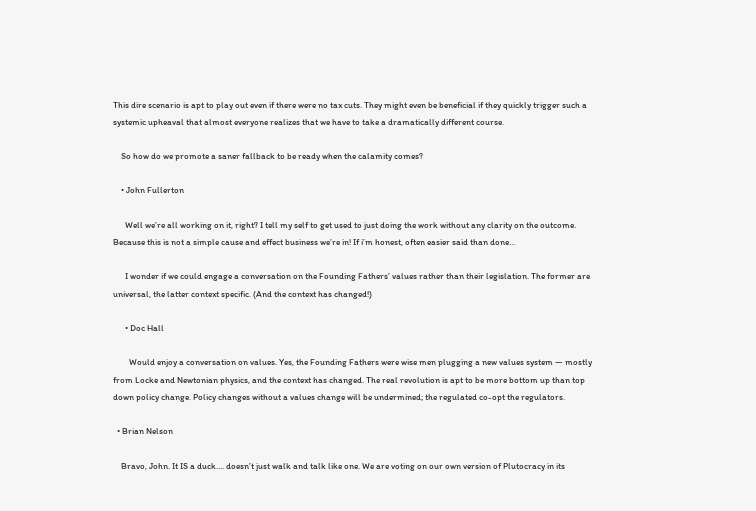This dire scenario is apt to play out even if there were no tax cuts. They might even be beneficial if they quickly trigger such a systemic upheaval that almost everyone realizes that we have to take a dramatically different course.

    So how do we promote a saner fallback to be ready when the calamity comes?

    • John Fullerton

      Well we’re all working on it, right? I tell my self to get used to just doing the work without any clarity on the outcome. Because this is not a simple cause and effect business we’re in! If i’m honest, often easier said than done…

      I wonder if we could engage a conversation on the Founding Fathers’ values rather than their legislation. The former are universal, the latter context specific. (And the context has changed!)

      • Doc Hall

        Would enjoy a conversation on values. Yes, the Founding Fathers were wise men plugging a new values system — mostly from Locke and Newtonian physics, and the context has changed. The real revolution is apt to be more bottom up than top down policy change. Policy changes without a values change will be undermined; the regulated co-opt the regulators.

  • Brian Nelson

    Bravo, John. It IS a duck…. doesn’t just walk and talk like one. We are voting on our own version of Plutocracy in its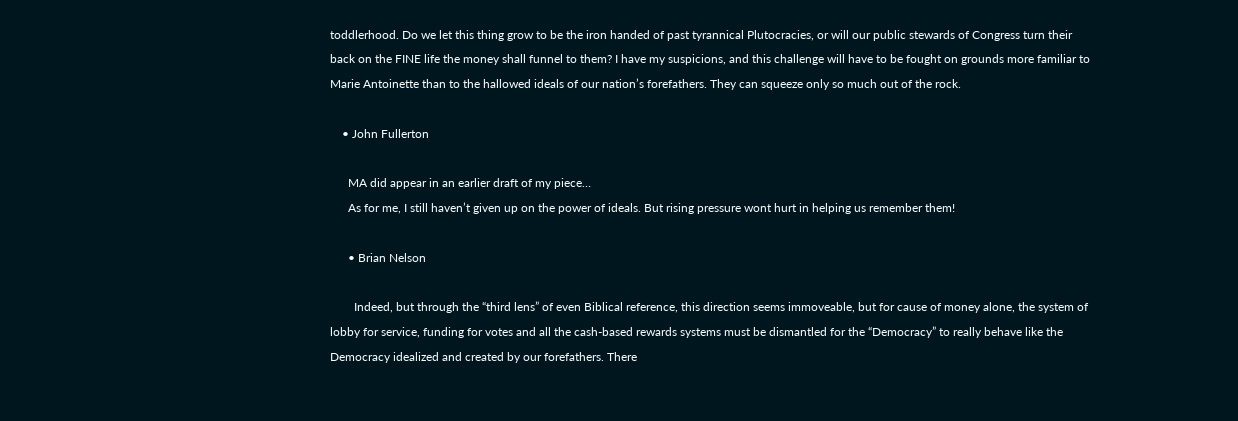toddlerhood. Do we let this thing grow to be the iron handed of past tyrannical Plutocracies, or will our public stewards of Congress turn their back on the FINE life the money shall funnel to them? I have my suspicions, and this challenge will have to be fought on grounds more familiar to Marie Antoinette than to the hallowed ideals of our nation’s forefathers. They can squeeze only so much out of the rock.

    • John Fullerton

      MA did appear in an earlier draft of my piece…
      As for me, I still haven’t given up on the power of ideals. But rising pressure wont hurt in helping us remember them!

      • Brian Nelson

        Indeed, but through the “third lens” of even Biblical reference, this direction seems immoveable, but for cause of money alone, the system of lobby for service, funding for votes and all the cash-based rewards systems must be dismantled for the “Democracy” to really behave like the Democracy idealized and created by our forefathers. There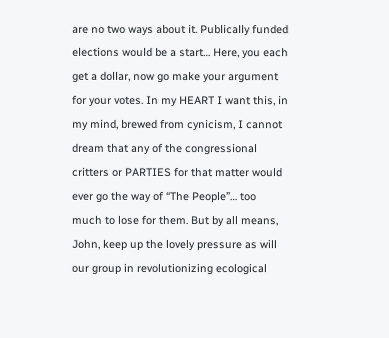are no two ways about it. Publically funded elections would be a start… Here, you each get a dollar, now go make your argument for your votes. In my HEART I want this, in my mind, brewed from cynicism, I cannot dream that any of the congressional critters or PARTIES for that matter would ever go the way of “The People”… too much to lose for them. But by all means, John, keep up the lovely pressure as will our group in revolutionizing ecological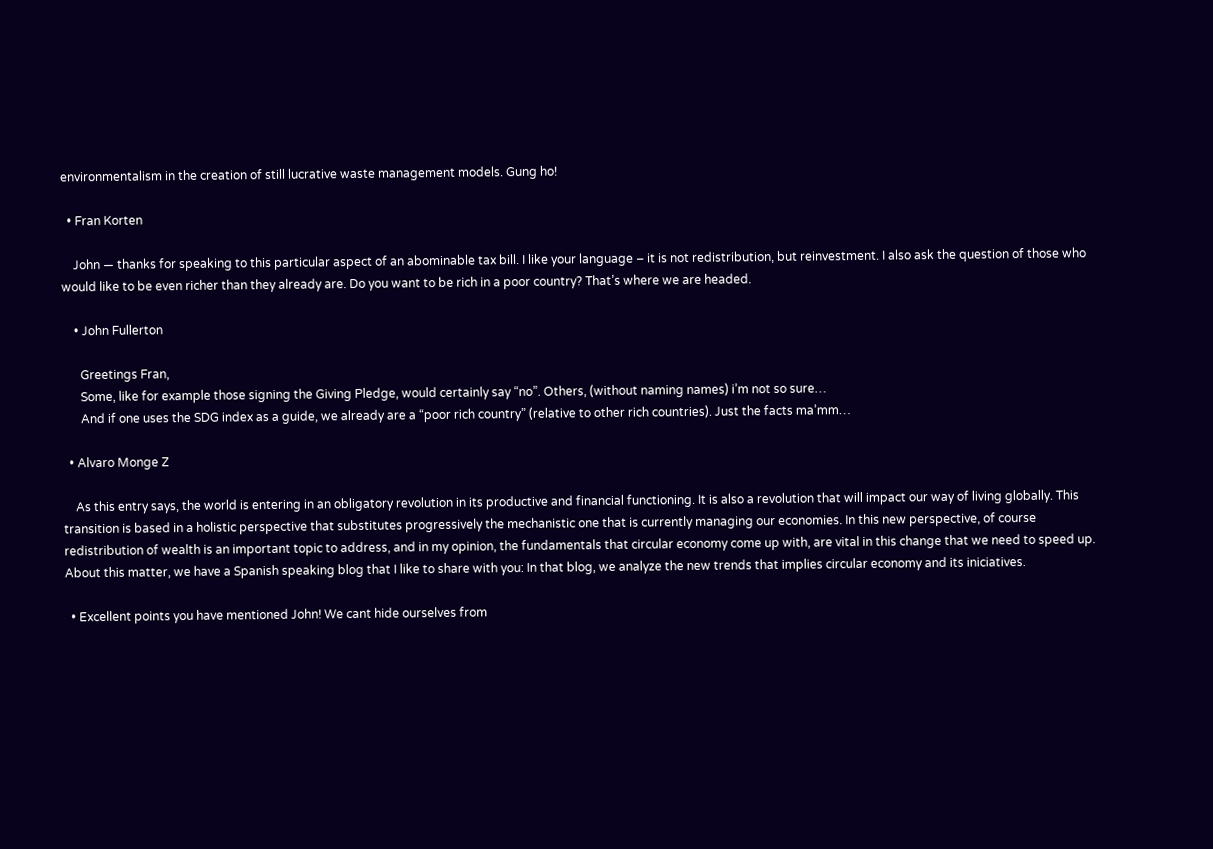environmentalism in the creation of still lucrative waste management models. Gung ho!

  • Fran Korten

    John — thanks for speaking to this particular aspect of an abominable tax bill. I like your language – it is not redistribution, but reinvestment. I also ask the question of those who would like to be even richer than they already are. Do you want to be rich in a poor country? That’s where we are headed.

    • John Fullerton

      Greetings Fran,
      Some, like for example those signing the Giving Pledge, would certainly say “no”. Others, (without naming names) i’m not so sure…
      And if one uses the SDG index as a guide, we already are a “poor rich country” (relative to other rich countries). Just the facts ma’mm…

  • Alvaro Monge Z

    As this entry says, the world is entering in an obligatory revolution in its productive and financial functioning. It is also a revolution that will impact our way of living globally. This transition is based in a holistic perspective that substitutes progressively the mechanistic one that is currently managing our economies. In this new perspective, of course redistribution of wealth is an important topic to address, and in my opinion, the fundamentals that circular economy come up with, are vital in this change that we need to speed up. About this matter, we have a Spanish speaking blog that I like to share with you: In that blog, we analyze the new trends that implies circular economy and its iniciatives.

  • Excellent points you have mentioned John! We cant hide ourselves from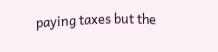paying taxes but the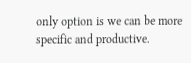only option is we can be more specific and productive.